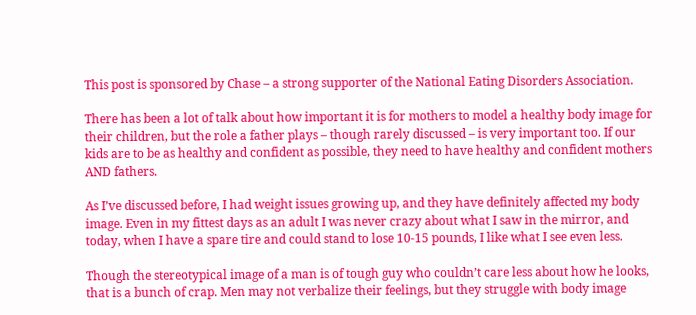This post is sponsored by Chase – a strong supporter of the National Eating Disorders Association.

There has been a lot of talk about how important it is for mothers to model a healthy body image for their children, but the role a father plays – though rarely discussed – is very important too. If our kids are to be as healthy and confident as possible, they need to have healthy and confident mothers AND fathers.

As I’ve discussed before, I had weight issues growing up, and they have definitely affected my body image. Even in my fittest days as an adult I was never crazy about what I saw in the mirror, and today, when I have a spare tire and could stand to lose 10-15 pounds, I like what I see even less.

Though the stereotypical image of a man is of tough guy who couldn’t care less about how he looks, that is a bunch of crap. Men may not verbalize their feelings, but they struggle with body image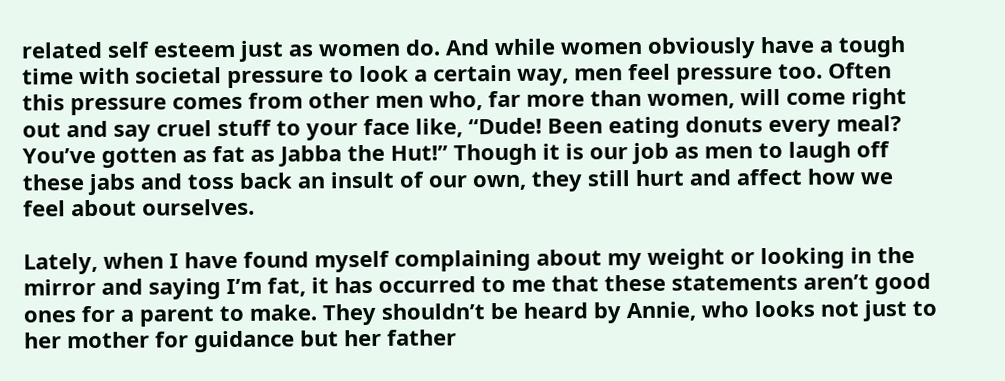related self esteem just as women do. And while women obviously have a tough time with societal pressure to look a certain way, men feel pressure too. Often this pressure comes from other men who, far more than women, will come right out and say cruel stuff to your face like, “Dude! Been eating donuts every meal? You’ve gotten as fat as Jabba the Hut!” Though it is our job as men to laugh off these jabs and toss back an insult of our own, they still hurt and affect how we feel about ourselves.

Lately, when I have found myself complaining about my weight or looking in the mirror and saying I’m fat, it has occurred to me that these statements aren’t good ones for a parent to make. They shouldn’t be heard by Annie, who looks not just to her mother for guidance but her father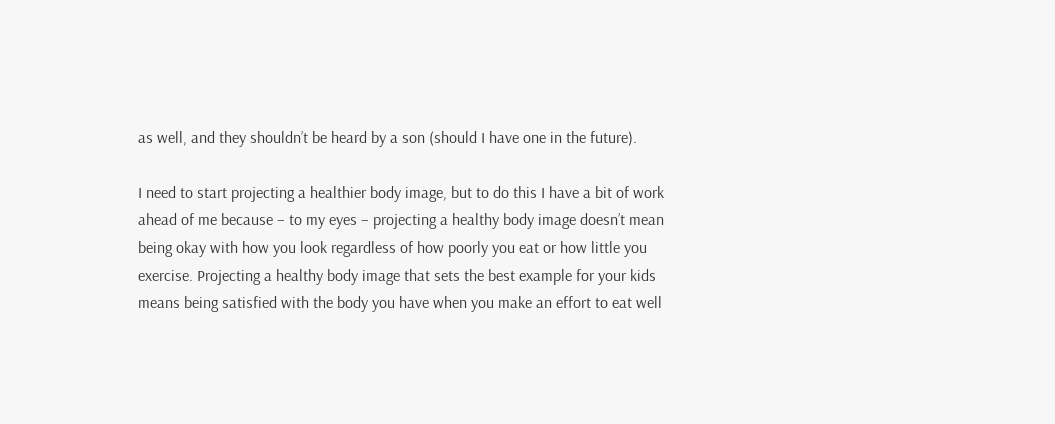as well, and they shouldn’t be heard by a son (should I have one in the future).

I need to start projecting a healthier body image, but to do this I have a bit of work ahead of me because – to my eyes – projecting a healthy body image doesn’t mean being okay with how you look regardless of how poorly you eat or how little you exercise. Projecting a healthy body image that sets the best example for your kids means being satisfied with the body you have when you make an effort to eat well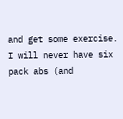and get some exercise. I will never have six pack abs (and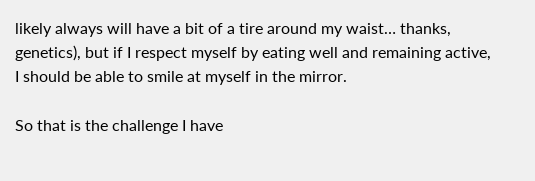likely always will have a bit of a tire around my waist… thanks, genetics), but if I respect myself by eating well and remaining active, I should be able to smile at myself in the mirror.

So that is the challenge I have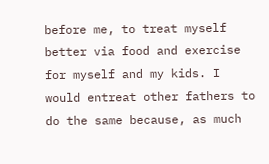before me, to treat myself better via food and exercise for myself and my kids. I would entreat other fathers to do the same because, as much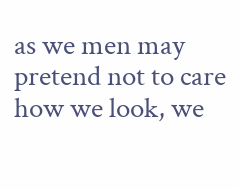as we men may pretend not to care how we look, we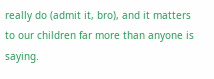really do (admit it, bro), and it matters to our children far more than anyone is saying.